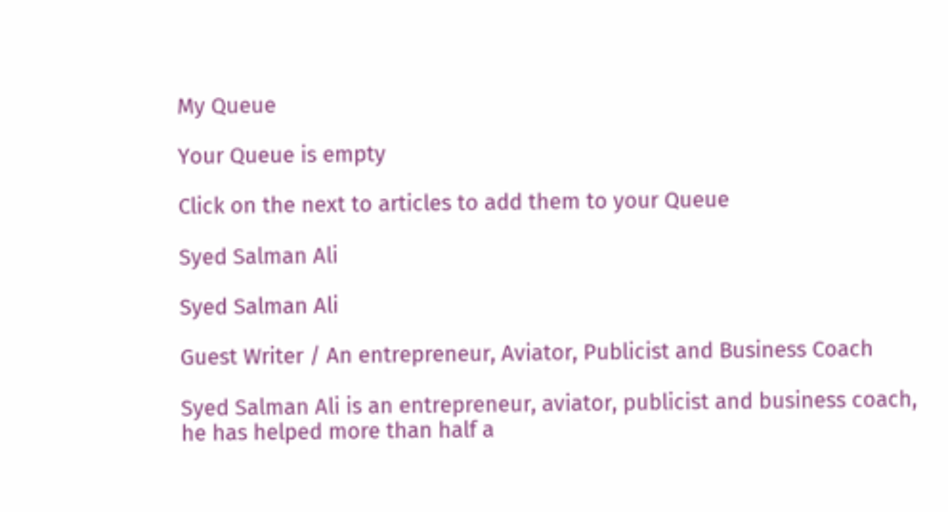My Queue

Your Queue is empty

Click on the next to articles to add them to your Queue

Syed Salman Ali

Syed Salman Ali

Guest Writer / An entrepreneur, Aviator, Publicist and Business Coach

Syed Salman Ali is an entrepreneur, aviator, publicist and business coach, he has helped more than half a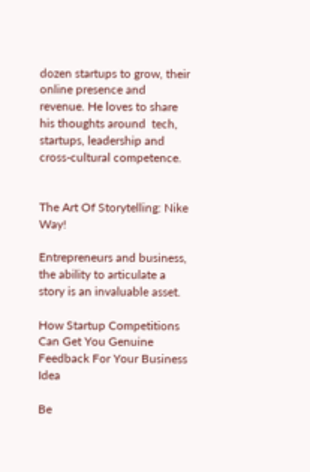dozen startups to grow, their online presence and revenue. He loves to share his thoughts around  tech, startups, leadership and cross-cultural competence.


The Art Of Storytelling: Nike Way!

Entrepreneurs and business, the ability to articulate a story is an invaluable asset.

How Startup Competitions Can Get You Genuine Feedback For Your Business Idea

Be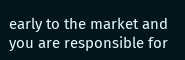early to the market and you are responsible for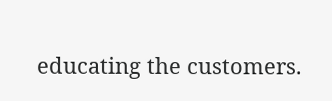educating the customers.